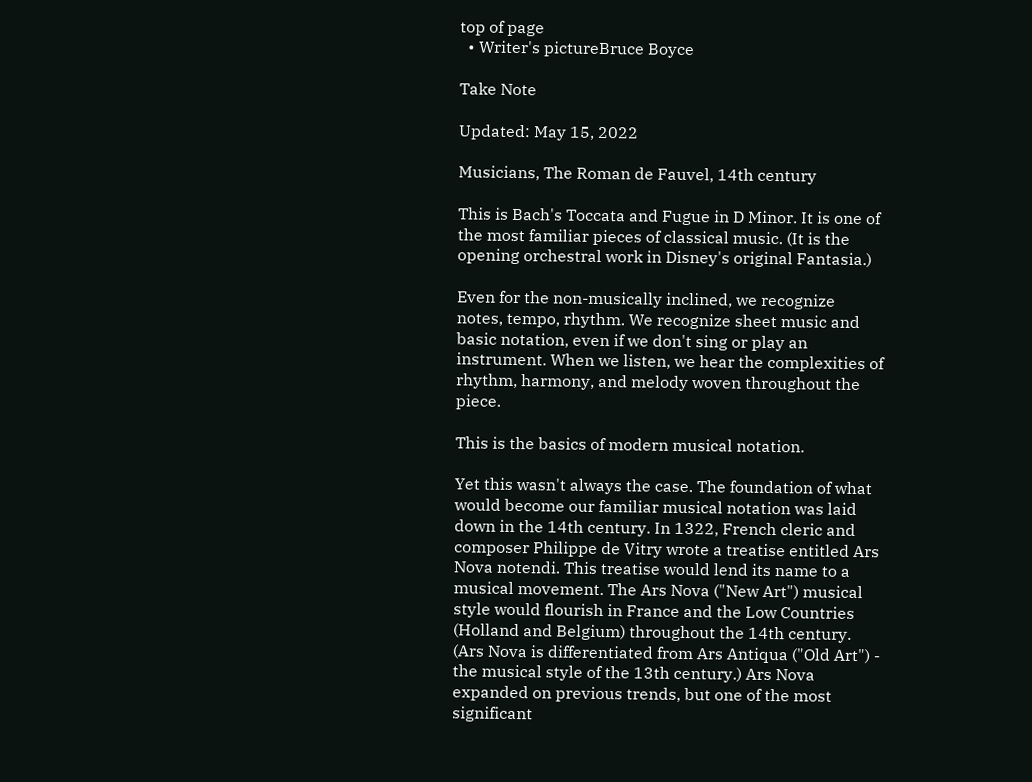top of page
  • Writer's pictureBruce Boyce

Take Note

Updated: May 15, 2022

Musicians, The Roman de Fauvel, 14th century

This is Bach's Toccata and Fugue in D Minor. It is one of the most familiar pieces of classical music. (It is the opening orchestral work in Disney's original Fantasia.)

Even for the non-musically inclined, we recognize notes, tempo, rhythm. We recognize sheet music and basic notation, even if we don't sing or play an instrument. When we listen, we hear the complexities of rhythm, harmony, and melody woven throughout the piece.

This is the basics of modern musical notation.

Yet this wasn't always the case. The foundation of what would become our familiar musical notation was laid down in the 14th century. In 1322, French cleric and composer Philippe de Vitry wrote a treatise entitled Ars Nova notendi. This treatise would lend its name to a musical movement. The Ars Nova ("New Art") musical style would flourish in France and the Low Countries (Holland and Belgium) throughout the 14th century. (Ars Nova is differentiated from Ars Antiqua ("Old Art") - the musical style of the 13th century.) Ars Nova expanded on previous trends, but one of the most significant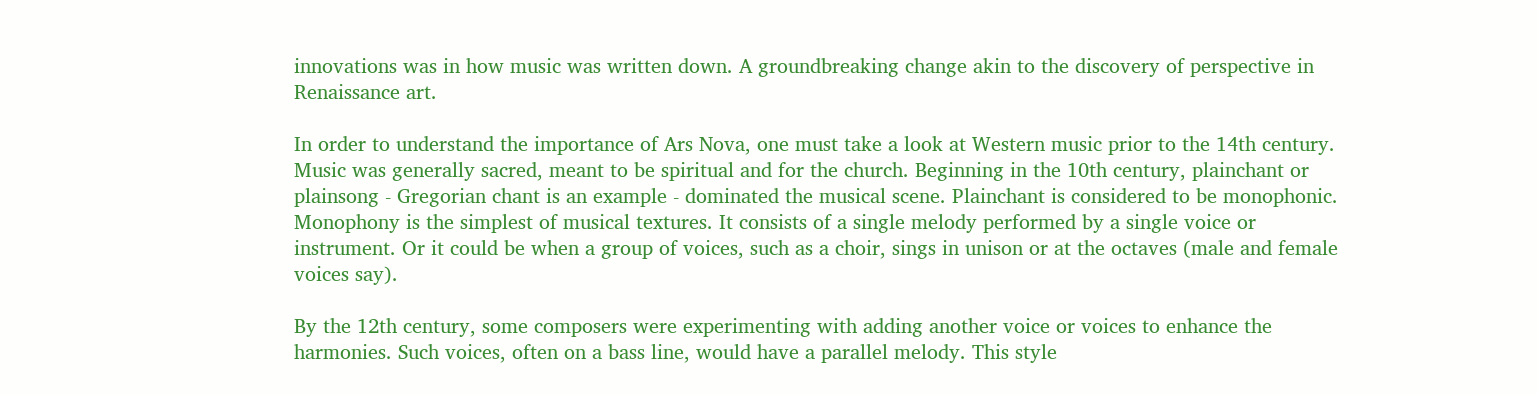innovations was in how music was written down. A groundbreaking change akin to the discovery of perspective in Renaissance art.

In order to understand the importance of Ars Nova, one must take a look at Western music prior to the 14th century. Music was generally sacred, meant to be spiritual and for the church. Beginning in the 10th century, plainchant or plainsong - Gregorian chant is an example - dominated the musical scene. Plainchant is considered to be monophonic. Monophony is the simplest of musical textures. It consists of a single melody performed by a single voice or instrument. Or it could be when a group of voices, such as a choir, sings in unison or at the octaves (male and female voices say).

By the 12th century, some composers were experimenting with adding another voice or voices to enhance the harmonies. Such voices, often on a bass line, would have a parallel melody. This style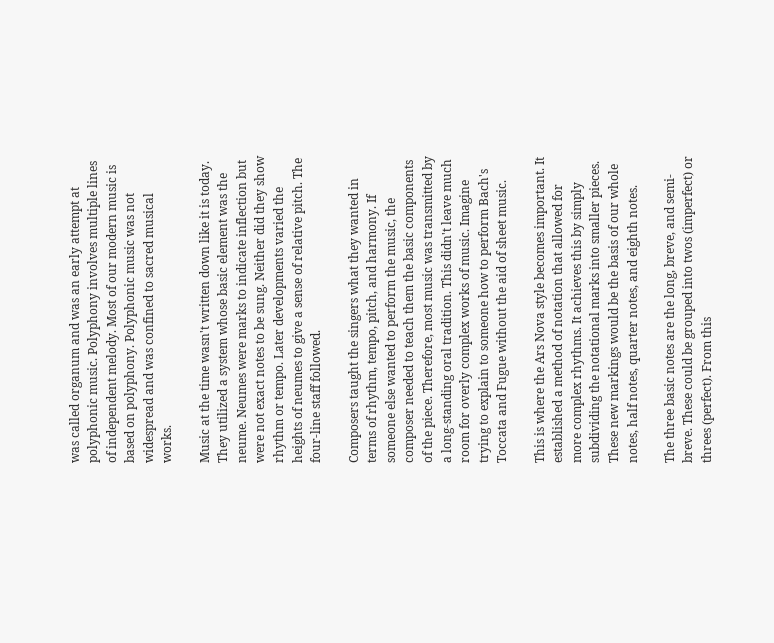was called organum and was an early attempt at polyphonic music. Polyphony involves multiple lines of independent melody. Most of our modern music is based on polyphony. Polyphonic music was not widespread and was confined to sacred musical works.

Music at the time wasn't written down like it is today. They utilized a system whose basic element was the neume. Neumes were marks to indicate inflection but were not exact notes to be sung. Neither did they show rhythm or tempo. Later developments varied the heights of neumes to give a sense of relative pitch. The four-line staff followed.

Composers taught the singers what they wanted in terms of rhythm, tempo, pitch, and harmony. If someone else wanted to perform the music, the composer needed to teach them the basic components of the piece. Therefore, most music was transmitted by a long-standing oral tradition. This didn't leave much room for overly complex works of music. Imagine trying to explain to someone how to perform Bach's Toccata and Fugue without the aid of sheet music.

This is where the Ars Nova style becomes important. It established a method of notation that allowed for more complex rhythms. It achieves this by simply subdividing the notational marks into smaller pieces. These new markings would be the basis of our whole notes, half notes, quarter notes, and eighth notes.

The three basic notes are the long, breve, and semi-breve. These could be grouped into twos (imperfect) or threes (perfect). From this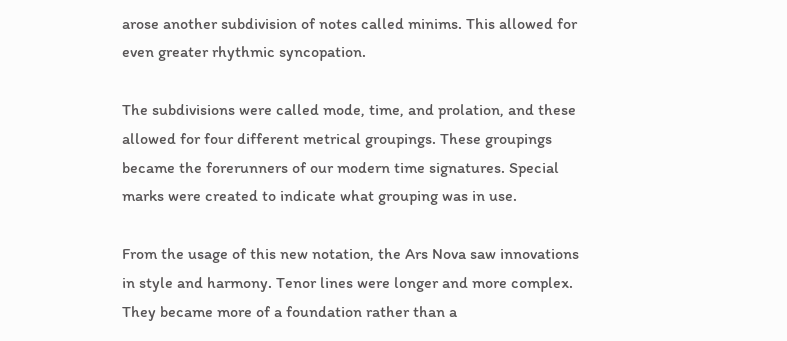arose another subdivision of notes called minims. This allowed for even greater rhythmic syncopation.

The subdivisions were called mode, time, and prolation, and these allowed for four different metrical groupings. These groupings became the forerunners of our modern time signatures. Special marks were created to indicate what grouping was in use.

From the usage of this new notation, the Ars Nova saw innovations in style and harmony. Tenor lines were longer and more complex. They became more of a foundation rather than a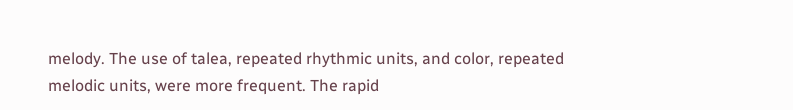melody. The use of talea, repeated rhythmic units, and color, repeated melodic units, were more frequent. The rapid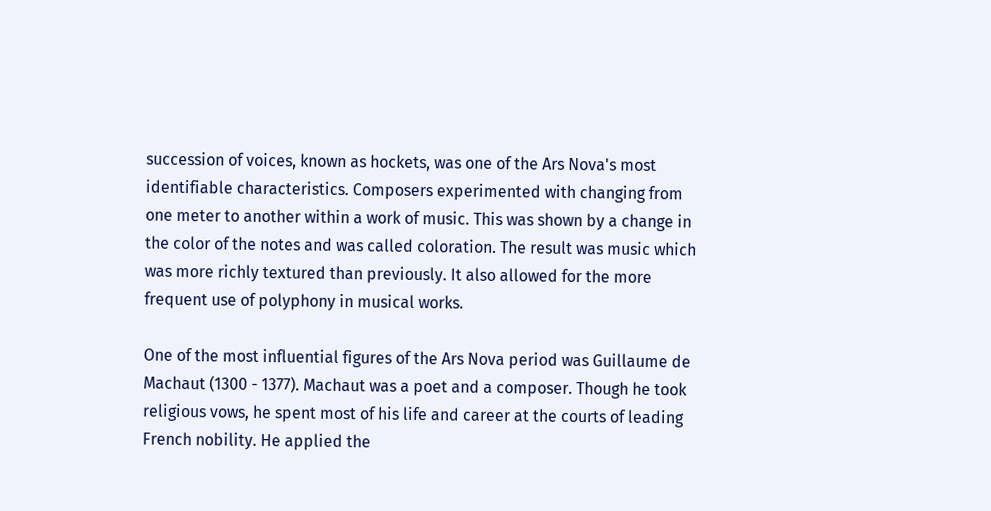succession of voices, known as hockets, was one of the Ars Nova's most identifiable characteristics. Composers experimented with changing from one meter to another within a work of music. This was shown by a change in the color of the notes and was called coloration. The result was music which was more richly textured than previously. It also allowed for the more frequent use of polyphony in musical works.

One of the most influential figures of the Ars Nova period was Guillaume de Machaut (1300 - 1377). Machaut was a poet and a composer. Though he took religious vows, he spent most of his life and career at the courts of leading French nobility. He applied the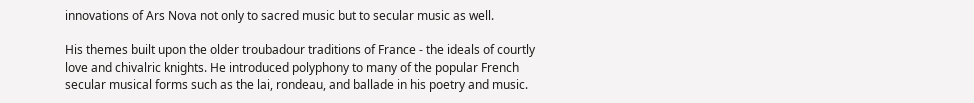innovations of Ars Nova not only to sacred music but to secular music as well.

His themes built upon the older troubadour traditions of France - the ideals of courtly love and chivalric knights. He introduced polyphony to many of the popular French secular musical forms such as the lai, rondeau, and ballade in his poetry and music.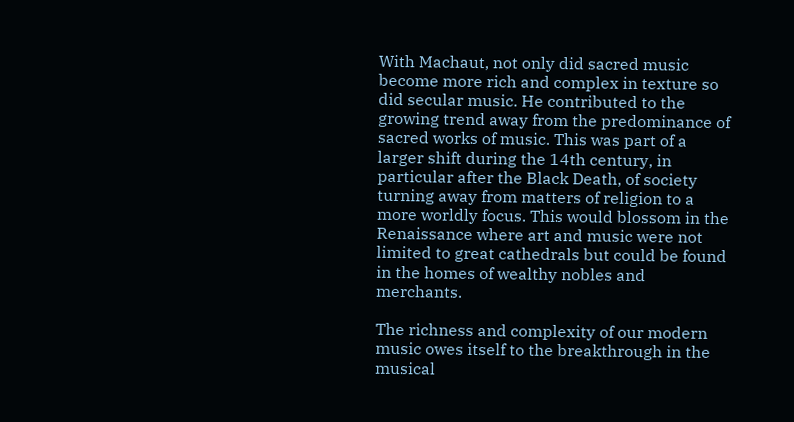With Machaut, not only did sacred music become more rich and complex in texture so did secular music. He contributed to the growing trend away from the predominance of sacred works of music. This was part of a larger shift during the 14th century, in particular after the Black Death, of society turning away from matters of religion to a more worldly focus. This would blossom in the Renaissance where art and music were not limited to great cathedrals but could be found in the homes of wealthy nobles and merchants.

The richness and complexity of our modern music owes itself to the breakthrough in the musical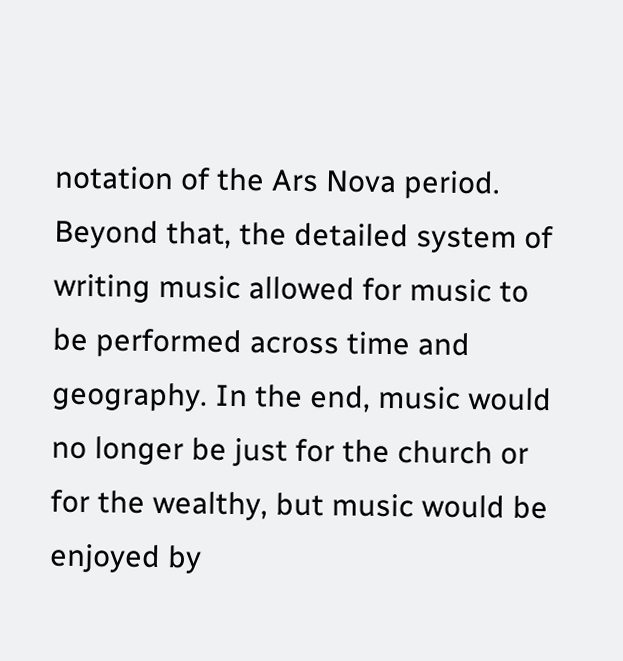notation of the Ars Nova period. Beyond that, the detailed system of writing music allowed for music to be performed across time and geography. In the end, music would no longer be just for the church or for the wealthy, but music would be enjoyed by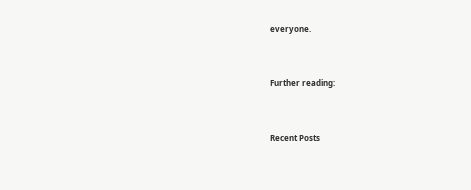everyone.


Further reading:


Recent Posts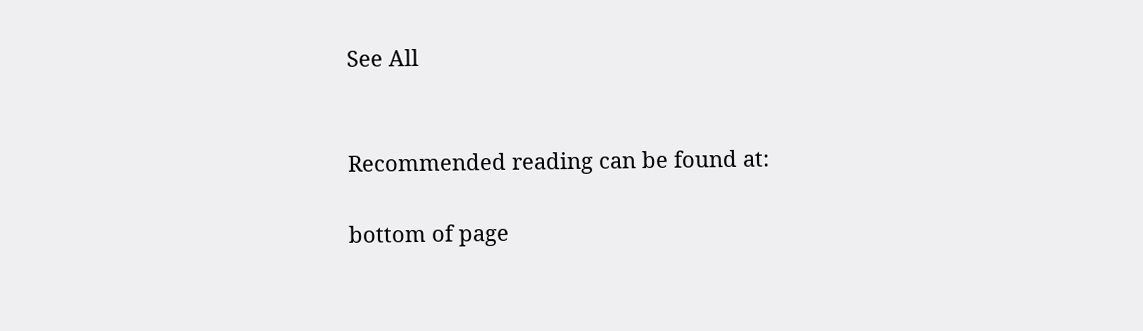See All


Recommended reading can be found at:

bottom of page